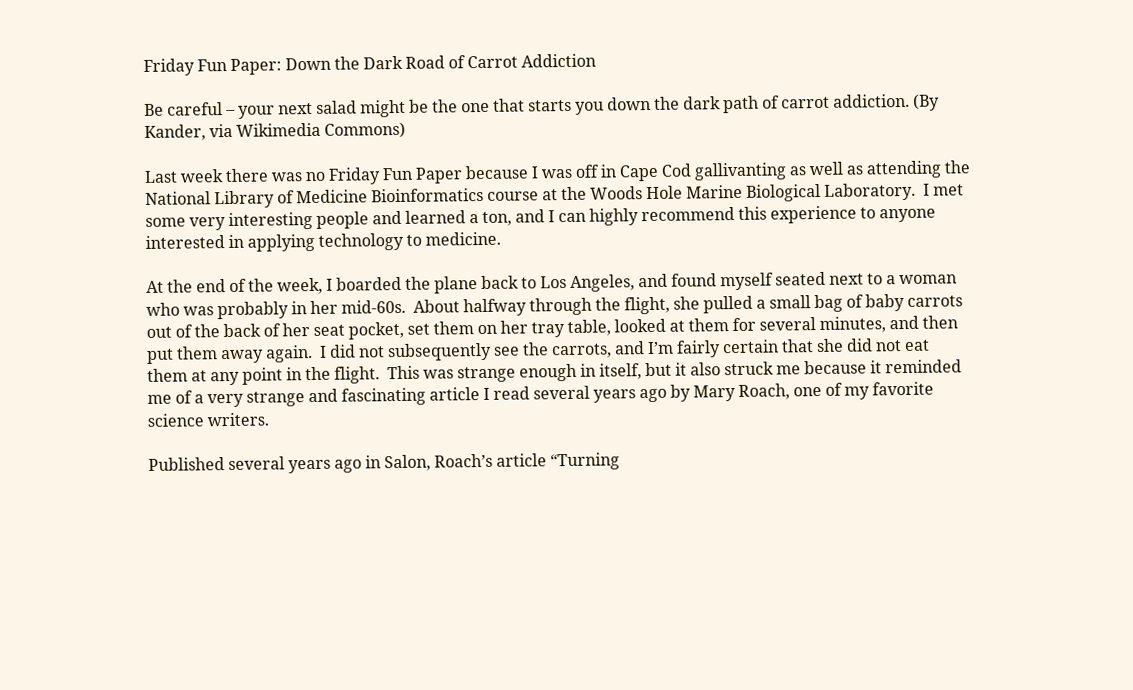Friday Fun Paper: Down the Dark Road of Carrot Addiction

Be careful – your next salad might be the one that starts you down the dark path of carrot addiction. (By Kander, via Wikimedia Commons)

Last week there was no Friday Fun Paper because I was off in Cape Cod gallivanting as well as attending the National Library of Medicine Bioinformatics course at the Woods Hole Marine Biological Laboratory.  I met some very interesting people and learned a ton, and I can highly recommend this experience to anyone interested in applying technology to medicine.

At the end of the week, I boarded the plane back to Los Angeles, and found myself seated next to a woman who was probably in her mid-60s.  About halfway through the flight, she pulled a small bag of baby carrots out of the back of her seat pocket, set them on her tray table, looked at them for several minutes, and then put them away again.  I did not subsequently see the carrots, and I’m fairly certain that she did not eat them at any point in the flight.  This was strange enough in itself, but it also struck me because it reminded me of a very strange and fascinating article I read several years ago by Mary Roach, one of my favorite science writers.

Published several years ago in Salon, Roach’s article “Turning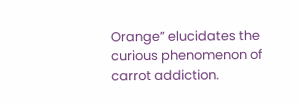Orange” elucidates the curious phenomenon of carrot addiction.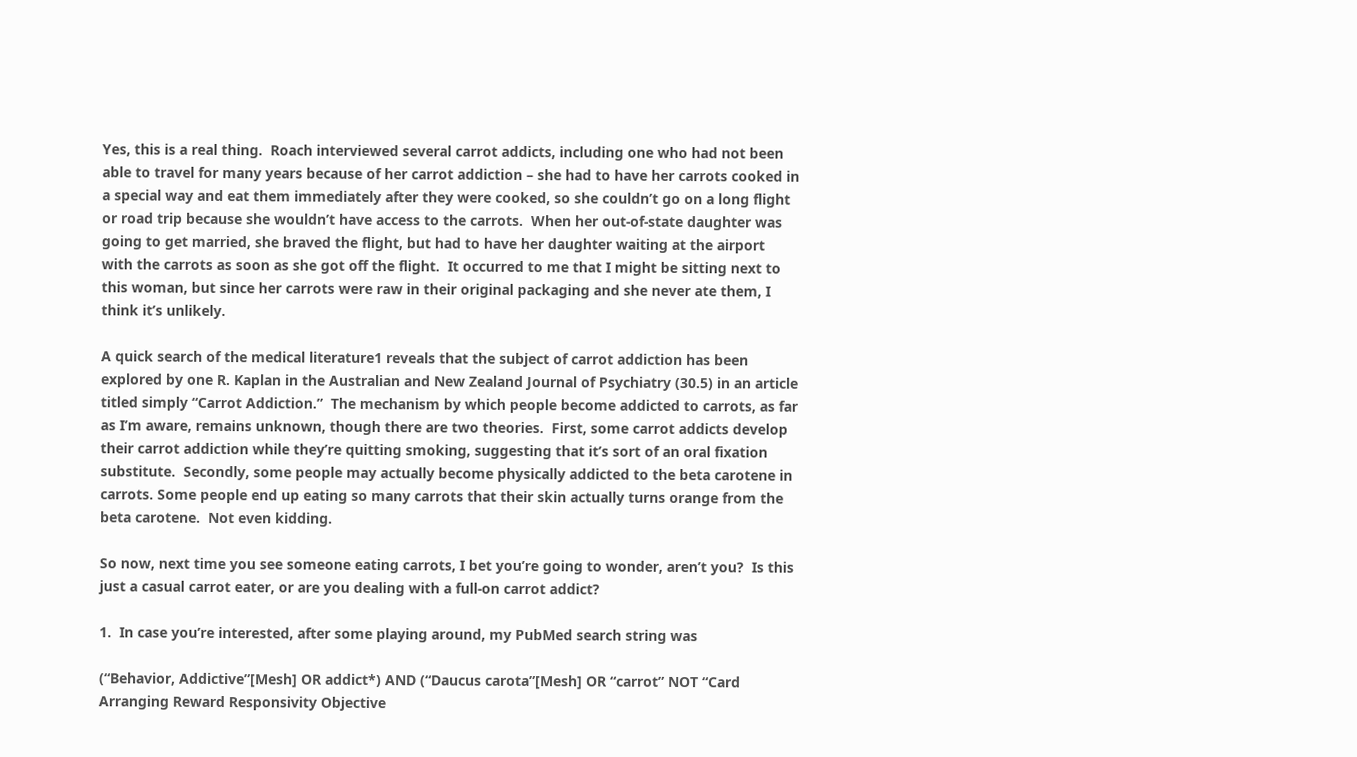Yes, this is a real thing.  Roach interviewed several carrot addicts, including one who had not been able to travel for many years because of her carrot addiction – she had to have her carrots cooked in a special way and eat them immediately after they were cooked, so she couldn’t go on a long flight or road trip because she wouldn’t have access to the carrots.  When her out-of-state daughter was going to get married, she braved the flight, but had to have her daughter waiting at the airport with the carrots as soon as she got off the flight.  It occurred to me that I might be sitting next to this woman, but since her carrots were raw in their original packaging and she never ate them, I think it’s unlikely.

A quick search of the medical literature1 reveals that the subject of carrot addiction has been explored by one R. Kaplan in the Australian and New Zealand Journal of Psychiatry (30.5) in an article titled simply “Carrot Addiction.”  The mechanism by which people become addicted to carrots, as far as I’m aware, remains unknown, though there are two theories.  First, some carrot addicts develop their carrot addiction while they’re quitting smoking, suggesting that it’s sort of an oral fixation substitute.  Secondly, some people may actually become physically addicted to the beta carotene in carrots. Some people end up eating so many carrots that their skin actually turns orange from the beta carotene.  Not even kidding.

So now, next time you see someone eating carrots, I bet you’re going to wonder, aren’t you?  Is this just a casual carrot eater, or are you dealing with a full-on carrot addict?

1.  In case you’re interested, after some playing around, my PubMed search string was

(“Behavior, Addictive”[Mesh] OR addict*) AND (“Daucus carota”[Mesh] OR “carrot” NOT “Card Arranging Reward Responsivity Objective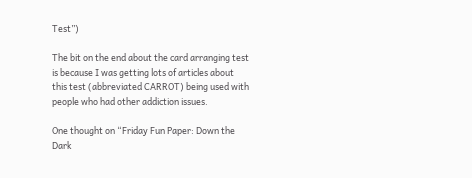Test”)

The bit on the end about the card arranging test is because I was getting lots of articles about this test (abbreviated CARROT) being used with people who had other addiction issues.

One thought on “Friday Fun Paper: Down the Dark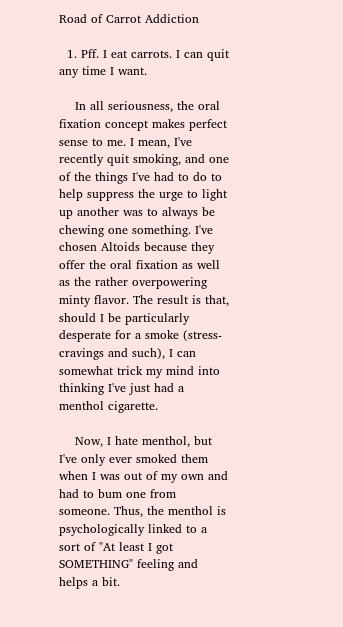Road of Carrot Addiction

  1. Pff. I eat carrots. I can quit any time I want.

    In all seriousness, the oral fixation concept makes perfect sense to me. I mean, I've recently quit smoking, and one of the things I've had to do to help suppress the urge to light up another was to always be chewing one something. I've chosen Altoids because they offer the oral fixation as well as the rather overpowering minty flavor. The result is that, should I be particularly desperate for a smoke (stress-cravings and such), I can somewhat trick my mind into thinking I've just had a menthol cigarette.

    Now, I hate menthol, but I've only ever smoked them when I was out of my own and had to bum one from someone. Thus, the menthol is psychologically linked to a sort of "At least I got SOMETHING" feeling and helps a bit.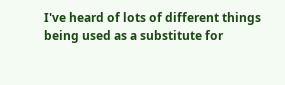I've heard of lots of different things being used as a substitute for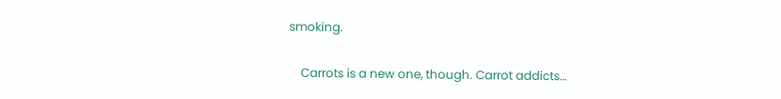smoking.

    Carrots is a new one, though. Carrot addicts…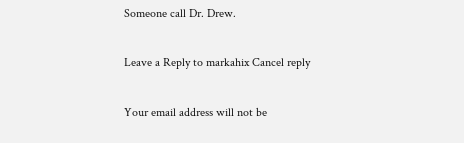Someone call Dr. Drew.

Leave a Reply to markahix Cancel reply

Your email address will not be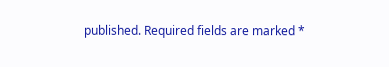published. Required fields are marked *